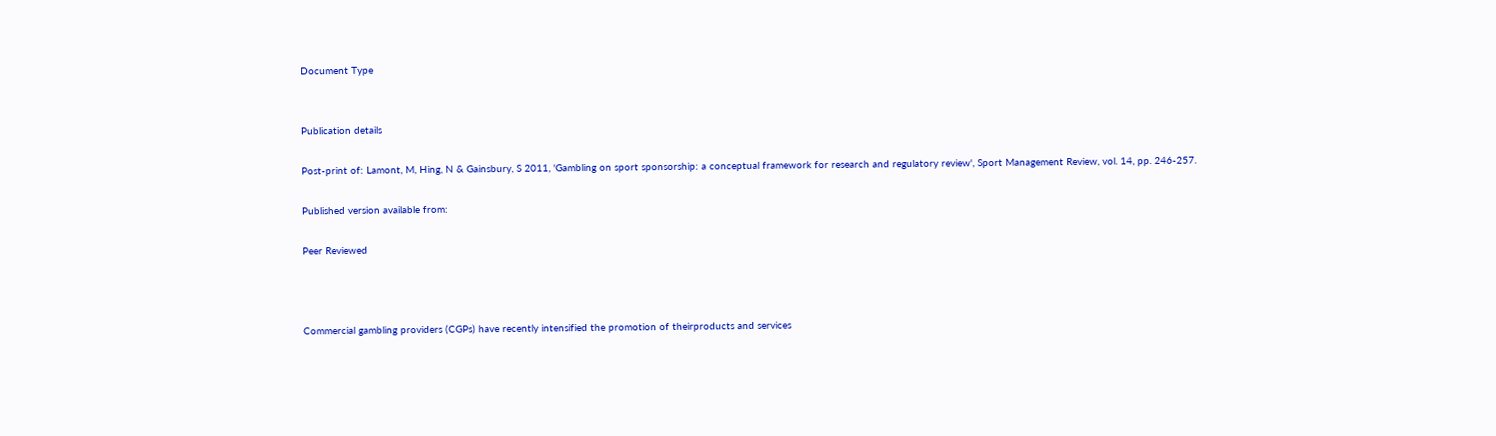Document Type


Publication details

Post-print of: Lamont, M, Hing, N & Gainsbury, S 2011, 'Gambling on sport sponsorship: a conceptual framework for research and regulatory review', Sport Management Review, vol. 14, pp. 246-257.

Published version available from:

Peer Reviewed



Commercial gambling providers (CGPs) have recently intensified the promotion of theirproducts and services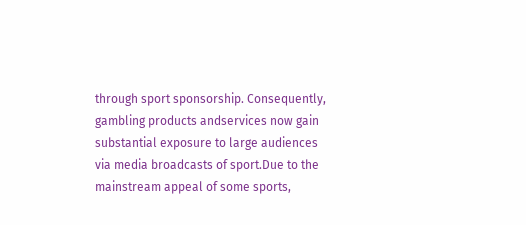through sport sponsorship. Consequently, gambling products andservices now gain substantial exposure to large audiences via media broadcasts of sport.Due to the mainstream appeal of some sports,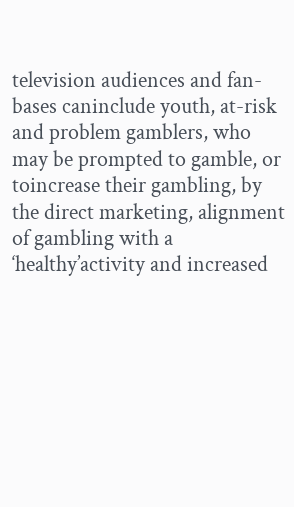television audiences and fan-bases caninclude youth, at-risk and problem gamblers, who may be prompted to gamble, or toincrease their gambling, by the direct marketing, alignment of gambling with a ‘healthy’activity and increased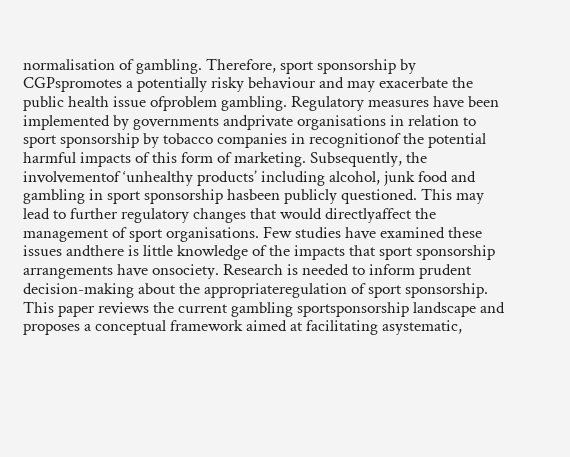normalisation of gambling. Therefore, sport sponsorship by CGPspromotes a potentially risky behaviour and may exacerbate the public health issue ofproblem gambling. Regulatory measures have been implemented by governments andprivate organisations in relation to sport sponsorship by tobacco companies in recognitionof the potential harmful impacts of this form of marketing. Subsequently, the involvementof ‘unhealthy products’ including alcohol, junk food and gambling in sport sponsorship hasbeen publicly questioned. This may lead to further regulatory changes that would directlyaffect the management of sport organisations. Few studies have examined these issues andthere is little knowledge of the impacts that sport sponsorship arrangements have onsociety. Research is needed to inform prudent decision-making about the appropriateregulation of sport sponsorship. This paper reviews the current gambling sportsponsorship landscape and proposes a conceptual framework aimed at facilitating asystematic,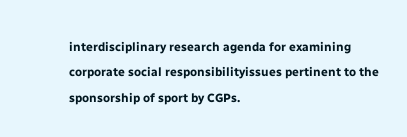interdisciplinary research agenda for examining corporate social responsibilityissues pertinent to the sponsorship of sport by CGPs.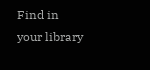Find in your library